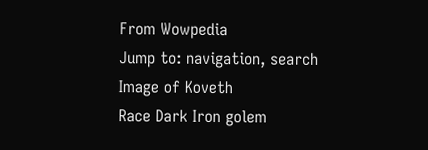From Wowpedia
Jump to: navigation, search
Image of Koveth
Race Dark Iron golem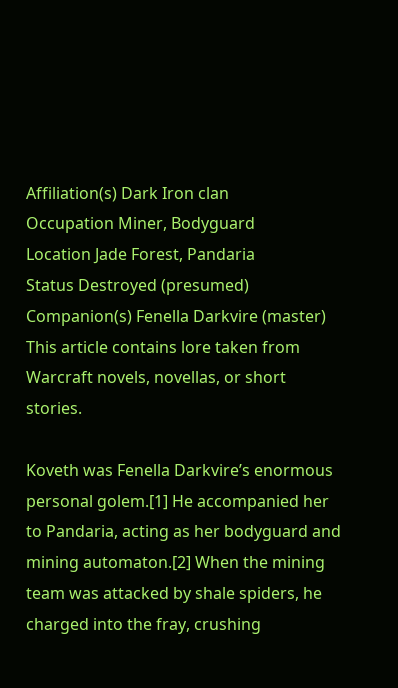Affiliation(s) Dark Iron clan
Occupation Miner, Bodyguard
Location Jade Forest, Pandaria
Status Destroyed (presumed)
Companion(s) Fenella Darkvire (master)
This article contains lore taken from Warcraft novels, novellas, or short stories.

Koveth was Fenella Darkvire’s enormous personal golem.[1] He accompanied her to Pandaria, acting as her bodyguard and mining automaton.[2] When the mining team was attacked by shale spiders, he charged into the fray, crushing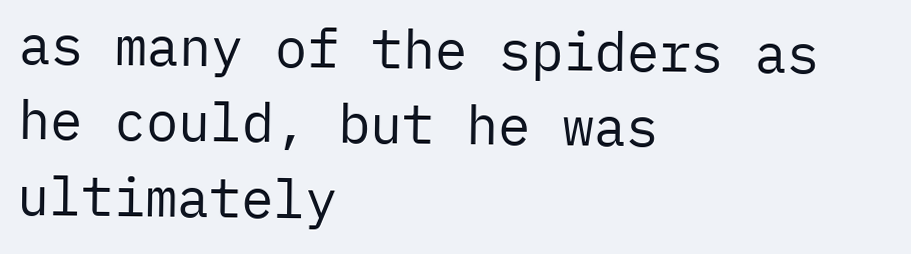as many of the spiders as he could, but he was ultimately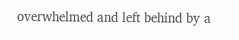overwhelmed and left behind by a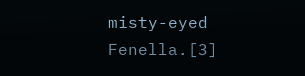misty-eyed Fenella.[3]